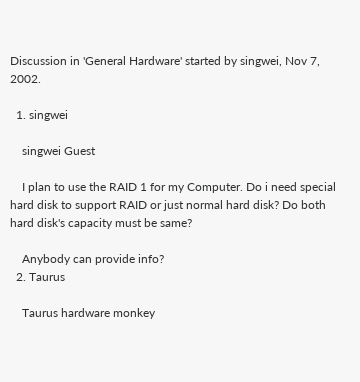Discussion in 'General Hardware' started by singwei, Nov 7, 2002.

  1. singwei

    singwei Guest

    I plan to use the RAID 1 for my Computer. Do i need special hard disk to support RAID or just normal hard disk? Do both hard disk's capacity must be same?

    Anybody can provide info?
  2. Taurus

    Taurus hardware monkey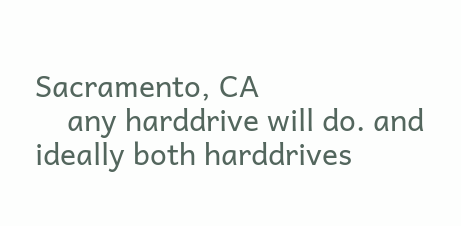Sacramento, CA
    any harddrive will do. and ideally both harddrives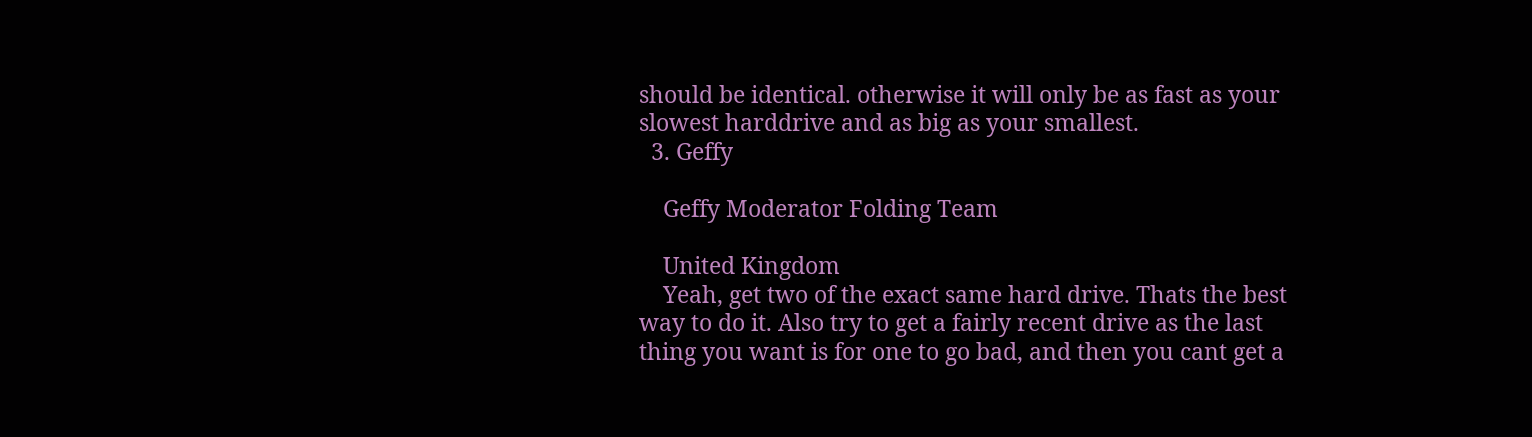should be identical. otherwise it will only be as fast as your slowest harddrive and as big as your smallest.
  3. Geffy

    Geffy Moderator Folding Team

    United Kingdom
    Yeah, get two of the exact same hard drive. Thats the best way to do it. Also try to get a fairly recent drive as the last thing you want is for one to go bad, and then you cant get a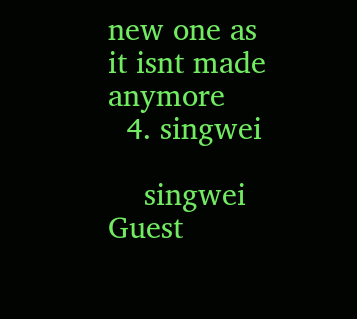new one as it isnt made anymore
  4. singwei

    singwei Guest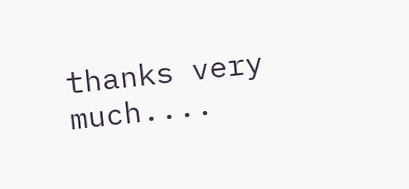thanks very much....